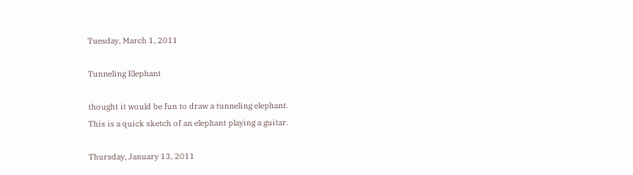Tuesday, March 1, 2011

Tunneling Elephant

thought it would be fun to draw a tunneling elephant.
This is a quick sketch of an elephant playing a guitar.

Thursday, January 13, 2011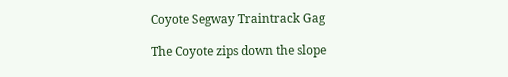Coyote Segway Traintrack Gag

The Coyote zips down the slope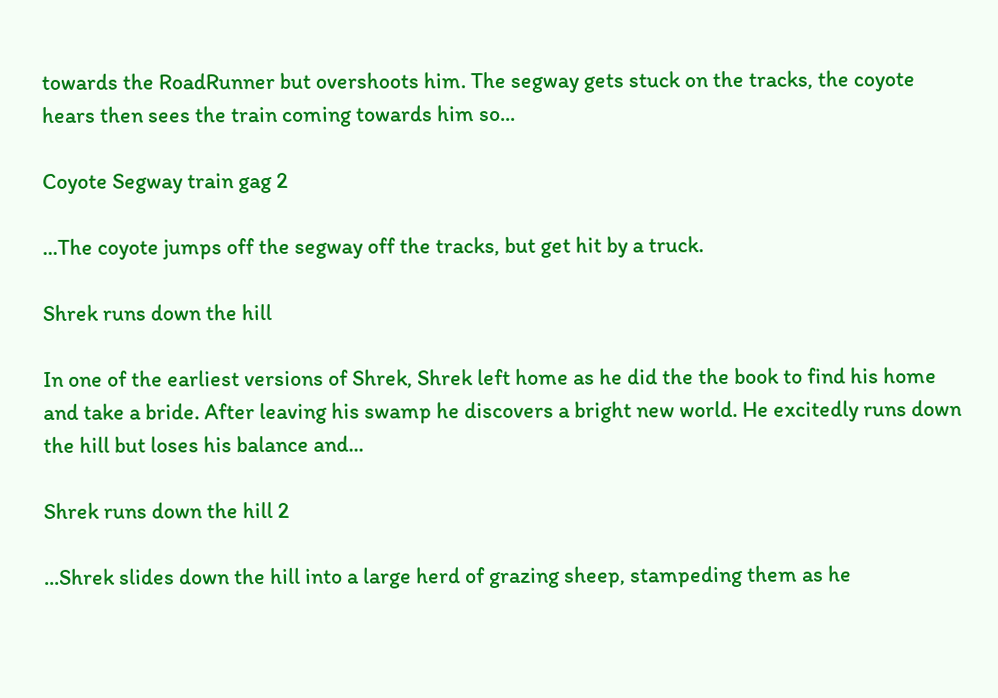towards the RoadRunner but overshoots him. The segway gets stuck on the tracks, the coyote hears then sees the train coming towards him so...

Coyote Segway train gag 2

...The coyote jumps off the segway off the tracks, but get hit by a truck.

Shrek runs down the hill

In one of the earliest versions of Shrek, Shrek left home as he did the the book to find his home and take a bride. After leaving his swamp he discovers a bright new world. He excitedly runs down the hill but loses his balance and...

Shrek runs down the hill 2

...Shrek slides down the hill into a large herd of grazing sheep, stampeding them as he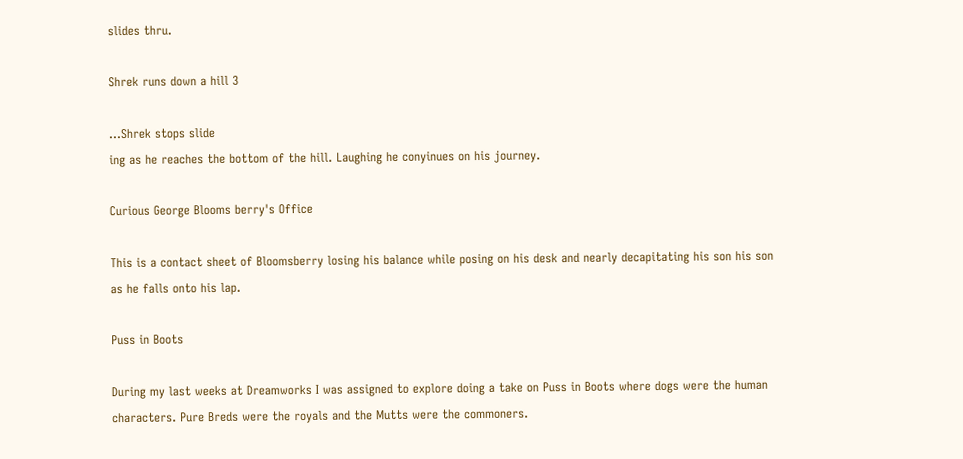slides thru.

Shrek runs down a hill 3

...Shrek stops slide
ing as he reaches the bottom of the hill. Laughing he conyinues on his journey.

Curious George Blooms berry's Office

This is a contact sheet of Bloomsberry losing his balance while posing on his desk and nearly decapitating his son his son as he falls onto his lap.

Puss in Boots

During my last weeks at Dreamworks I was assigned to explore doing a take on Puss in Boots where dogs were the human characters. Pure Breds were the royals and the Mutts were the commoners.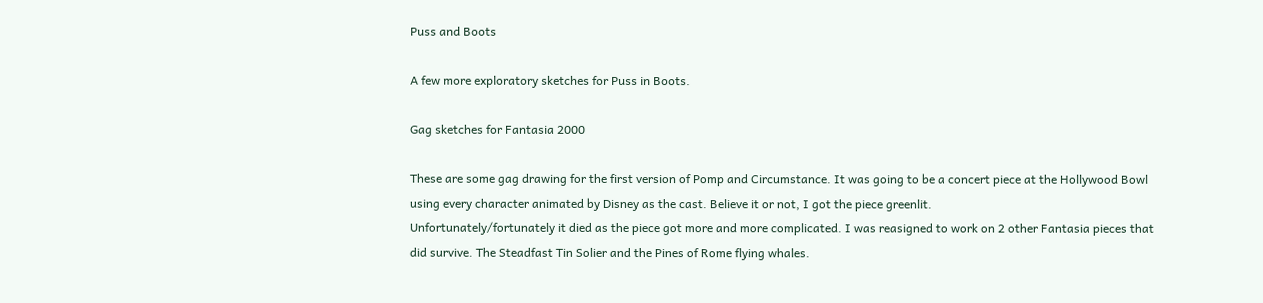Puss and Boots

A few more exploratory sketches for Puss in Boots.

Gag sketches for Fantasia 2000

These are some gag drawing for the first version of Pomp and Circumstance. It was going to be a concert piece at the Hollywood Bowl using every character animated by Disney as the cast. Believe it or not, I got the piece greenlit.
Unfortunately/fortunately it died as the piece got more and more complicated. I was reasigned to work on 2 other Fantasia pieces that did survive. The Steadfast Tin Solier and the Pines of Rome flying whales.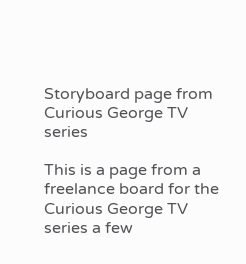Storyboard page from Curious George TV series

This is a page from a freelance board for the Curious George TV series a few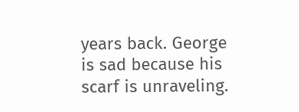years back. George is sad because his scarf is unraveling.